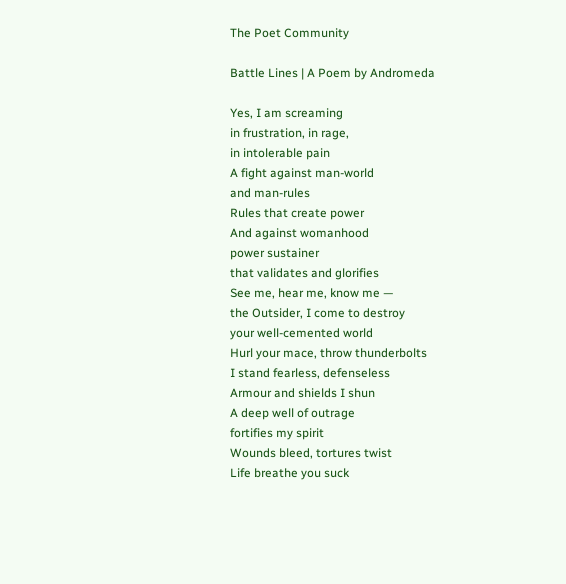The Poet Community

Battle Lines | A Poem by Andromeda

Yes, I am screaming
in frustration, in rage,
in intolerable pain
A fight against man-world
and man-rules
Rules that create power
And against womanhood
power sustainer
that validates and glorifies
See me, hear me, know me —
the Outsider, I come to destroy
your well-cemented world
Hurl your mace, throw thunderbolts
I stand fearless, defenseless
Armour and shields I shun
A deep well of outrage
fortifies my spirit
Wounds bleed, tortures twist
Life breathe you suck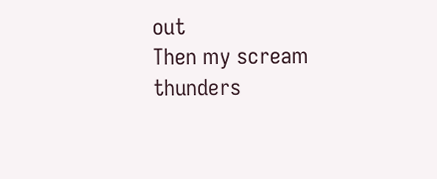out
Then my scream thunders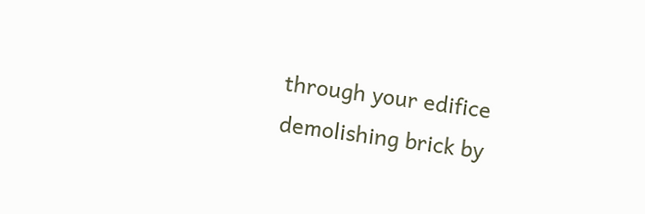through your edifice
demolishing brick by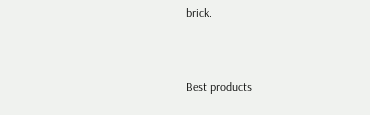brick.


Best products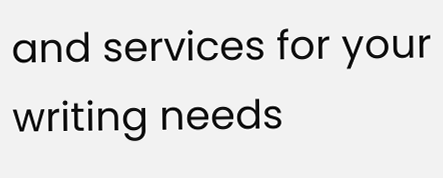and services for your writing needs